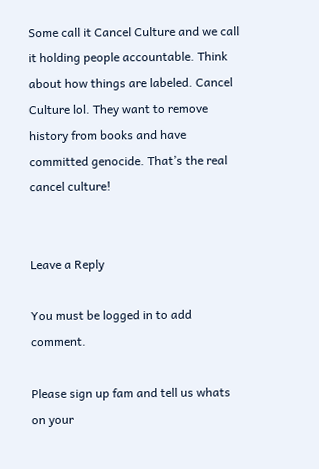Some call it Cancel Culture and we call it holding people accountable. Think about how things are labeled. Cancel Culture lol. They want to remove history from books and have committed genocide. That’s the real cancel culture!


Leave a Reply

You must be logged in to add comment.

Please sign up fam and tell us whats on your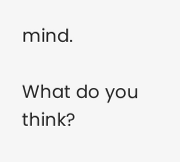mind.

What do you think?